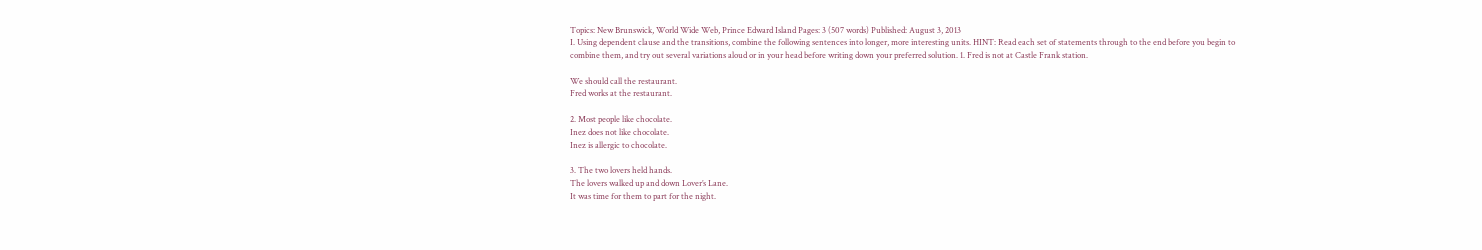Topics: New Brunswick, World Wide Web, Prince Edward Island Pages: 3 (507 words) Published: August 3, 2013
I. Using dependent clause and the transitions, combine the following sentences into longer, more interesting units. HINT: Read each set of statements through to the end before you begin to combine them, and try out several variations aloud or in your head before writing down your preferred solution. 1. Fred is not at Castle Frank station.

We should call the restaurant.
Fred works at the restaurant.

2. Most people like chocolate.
Inez does not like chocolate.
Inez is allergic to chocolate.

3. The two lovers held hands.
The lovers walked up and down Lover’s Lane.
It was time for them to part for the night.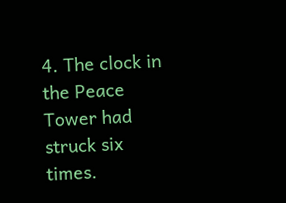4. The clock in the Peace Tower had struck six times.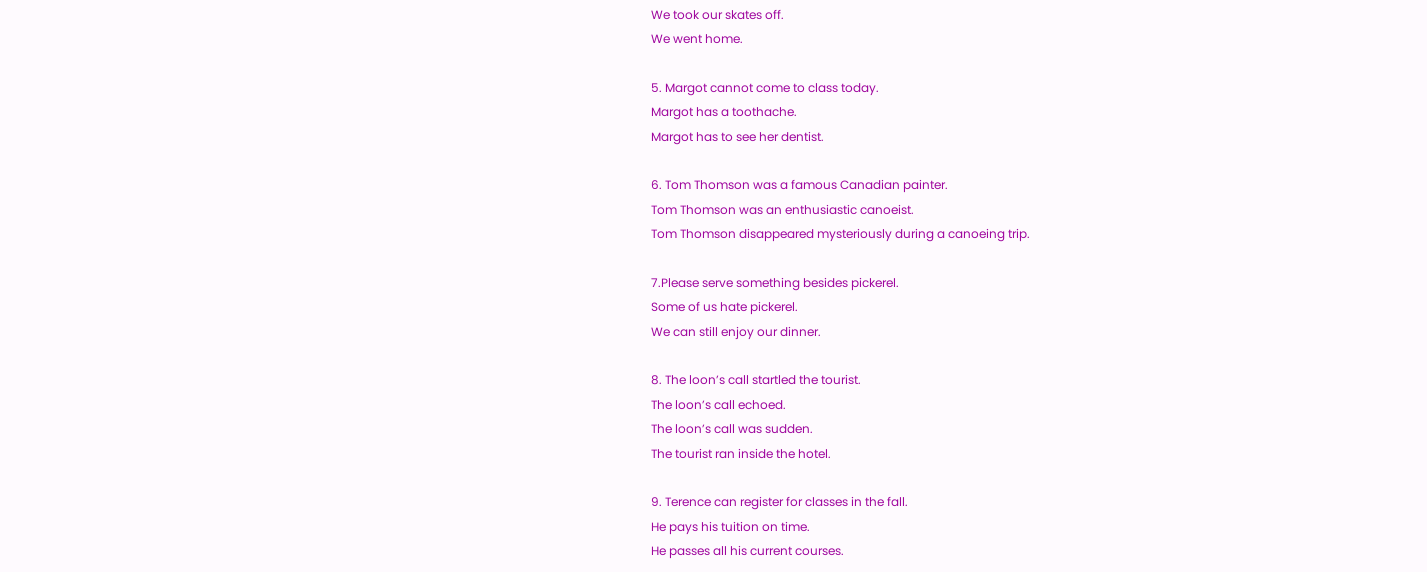We took our skates off.
We went home.

5. Margot cannot come to class today.
Margot has a toothache.
Margot has to see her dentist.

6. Tom Thomson was a famous Canadian painter.
Tom Thomson was an enthusiastic canoeist.
Tom Thomson disappeared mysteriously during a canoeing trip.

7.Please serve something besides pickerel.
Some of us hate pickerel.
We can still enjoy our dinner.

8. The loon’s call startled the tourist.
The loon’s call echoed.
The loon’s call was sudden.
The tourist ran inside the hotel.

9. Terence can register for classes in the fall.
He pays his tuition on time.
He passes all his current courses.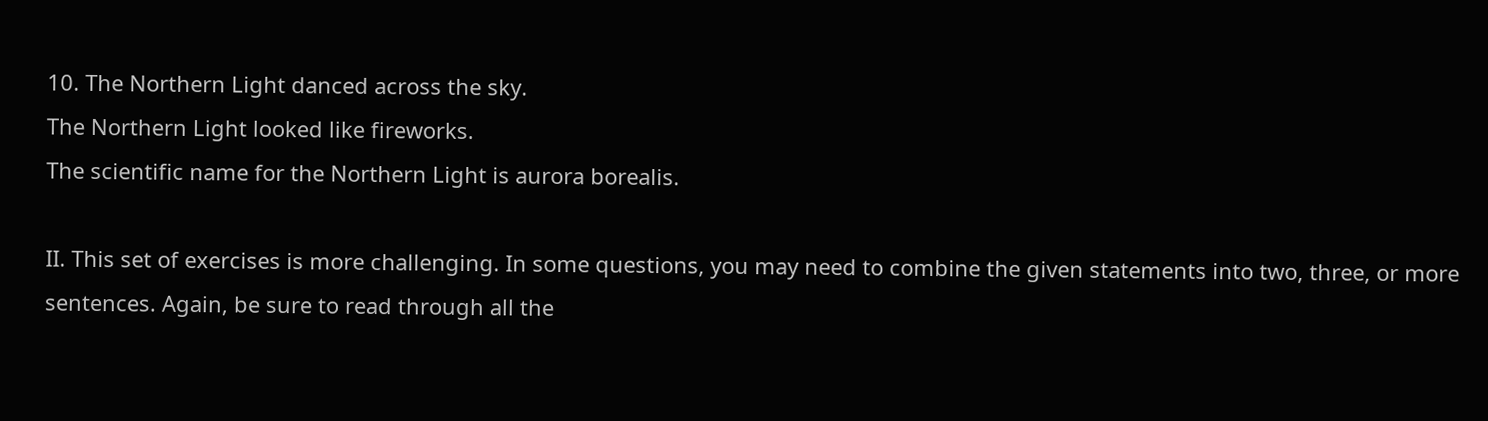10. The Northern Light danced across the sky.
The Northern Light looked like fireworks.
The scientific name for the Northern Light is aurora borealis.

II. This set of exercises is more challenging. In some questions, you may need to combine the given statements into two, three, or more sentences. Again, be sure to read through all the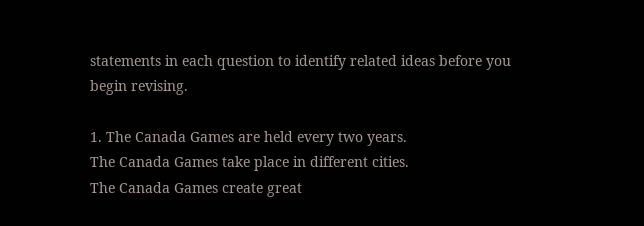statements in each question to identify related ideas before you begin revising.

1. The Canada Games are held every two years.
The Canada Games take place in different cities.
The Canada Games create great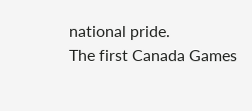national pride.
The first Canada Games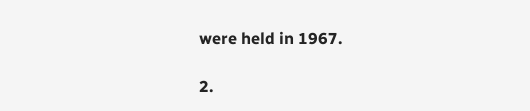were held in 1967.

2.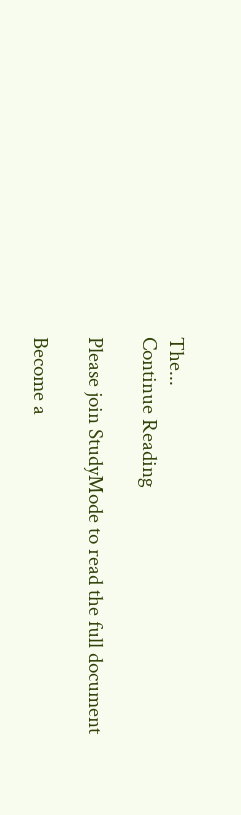The...
Continue Reading

Please join StudyMode to read the full document

Become a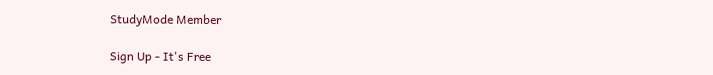StudyMode Member

Sign Up - It's Free